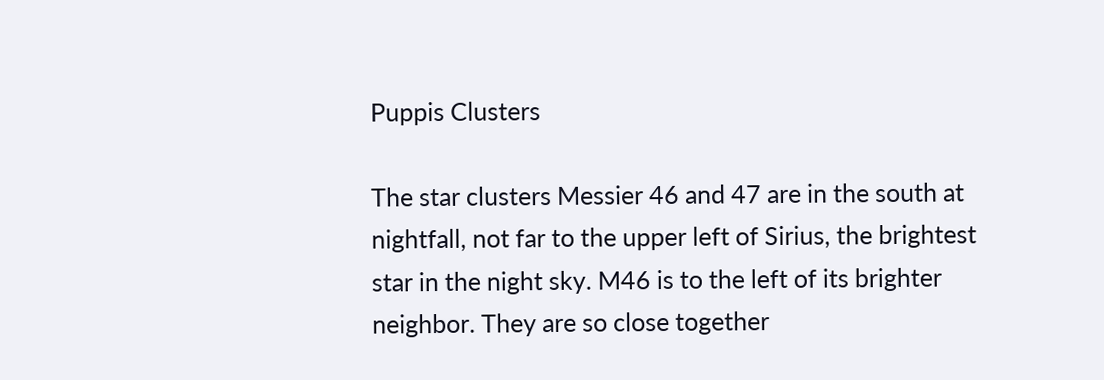Puppis Clusters

The star clusters Messier 46 and 47 are in the south at nightfall, not far to the upper left of Sirius, the brightest star in the night sky. M46 is to the left of its brighter neighbor. They are so close together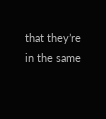that they’re in the same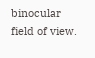binocular field of view.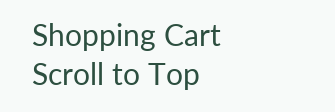Shopping Cart
Scroll to Top